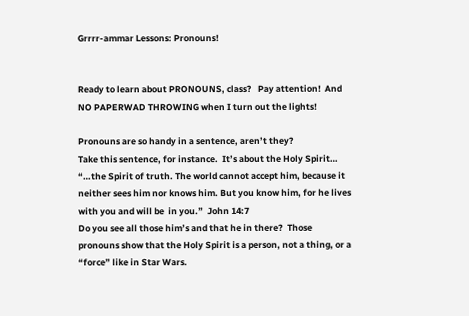Grrrr-ammar Lessons: Pronouns!


Ready to learn about PRONOUNS, class?   Pay attention!  And NO PAPERWAD THROWING when I turn out the lights!

Pronouns are so handy in a sentence, aren’t they?
Take this sentence, for instance.  It’s about the Holy Spirit…
“…the Spirit of truth. The world cannot accept him, because it neither sees him nor knows him. But you know him, for he lives with you and will be  in you.”  John 14:7
Do you see all those him’s and that he in there?  Those pronouns show that the Holy Spirit is a person, not a thing, or a “force” like in Star Wars.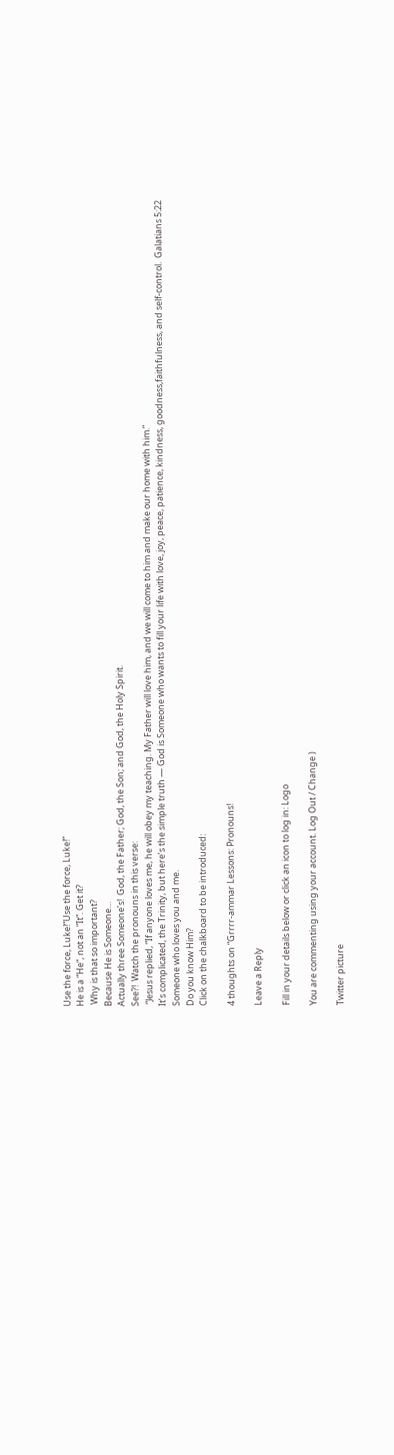Use the force, Luke!“Use the force, Luke!”
He is a “He“, not an “It“. Get it?
 Why is that so important?
Because He is Someone…
Actually three Someone’s!  God, the Father; God, the Son; and God, the Holy Spirit.
See?!  Watch the pronouns in this verse:
 “Jesus replied, “If anyone loves me, he will obey my teaching. My Father will love him, and we will come to him and make our home with him.”
It’s complicated, the Trinity, but here’s the simple truth — God is Someone who wants to fill your life with love, joy, peace, patience, kindness, goodness,faithfulness, and self-control.  Galatians 5:22
Someone who loves you and me.
Do you know Him?
Click on the chalkboard to be introduced:

4 thoughts on “Grrrr-ammar Lessons: Pronouns!

Leave a Reply

Fill in your details below or click an icon to log in: Logo

You are commenting using your account. Log Out / Change )

Twitter picture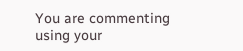You are commenting using your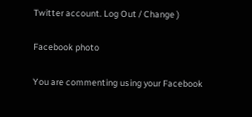Twitter account. Log Out / Change )

Facebook photo

You are commenting using your Facebook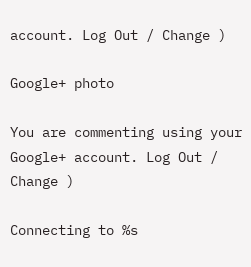account. Log Out / Change )

Google+ photo

You are commenting using your Google+ account. Log Out / Change )

Connecting to %s